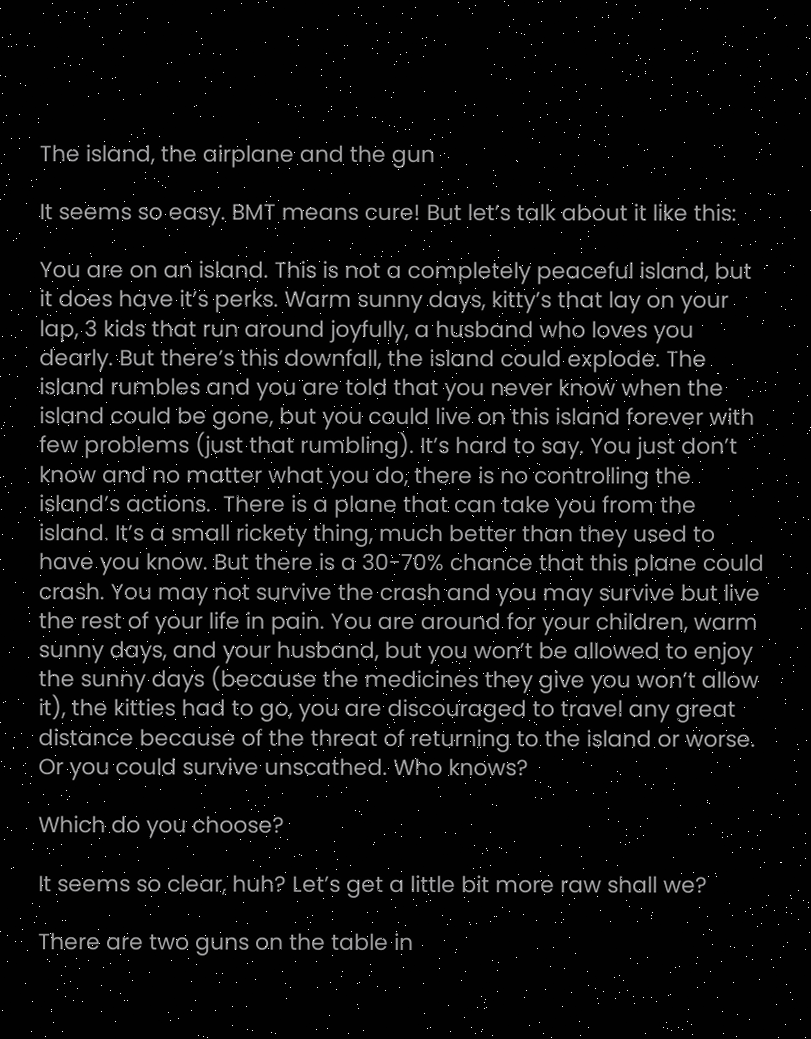The island, the airplane and the gun

It seems so easy. BMT means cure! But let’s talk about it like this:

You are on an island. This is not a completely peaceful island, but it does have it’s perks. Warm sunny days, kitty’s that lay on your lap, 3 kids that run around joyfully, a husband who loves you dearly. But there’s this downfall, the island could explode. The island rumbles and you are told that you never know when the island could be gone, but you could live on this island forever with few problems (just that rumbling). It’s hard to say. You just don’t know and no matter what you do, there is no controlling the island’s actions.  There is a plane that can take you from the island. It’s a small rickety thing, much better than they used to have you know. But there is a 30-70% chance that this plane could crash. You may not survive the crash and you may survive but live the rest of your life in pain. You are around for your children, warm sunny days, and your husband, but you won’t be allowed to enjoy the sunny days (because the medicines they give you won’t allow it), the kitties had to go, you are discouraged to travel any great distance because of the threat of returning to the island or worse. Or you could survive unscathed. Who knows?

Which do you choose?

It seems so clear, huh? Let’s get a little bit more raw shall we?

There are two guns on the table in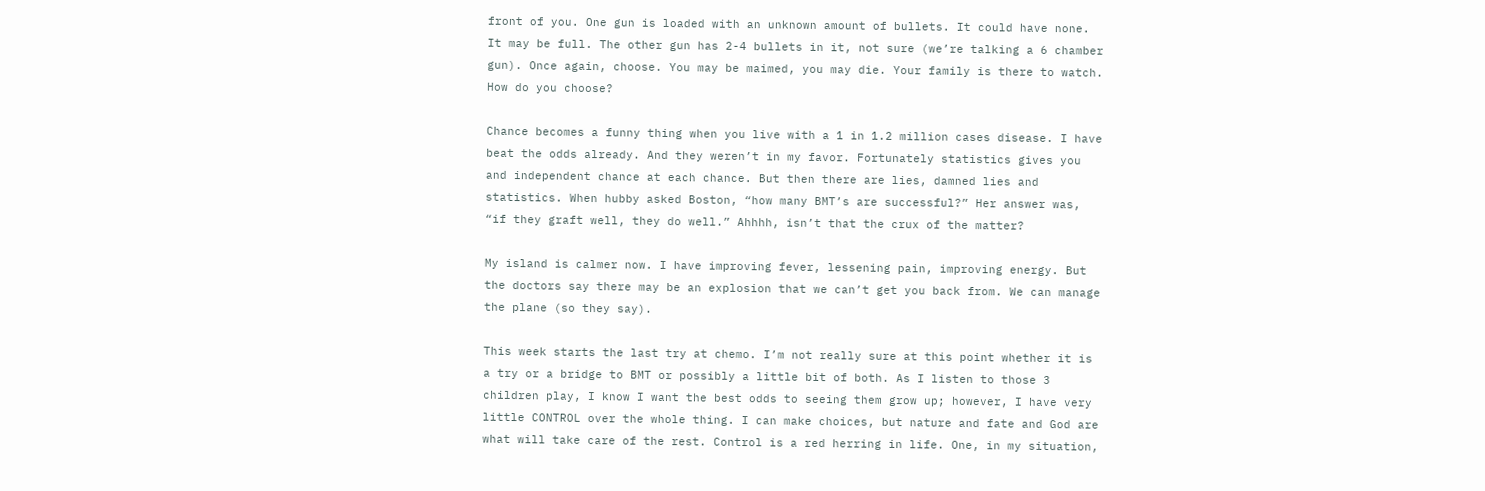front of you. One gun is loaded with an unknown amount of bullets. It could have none. It may be full. The other gun has 2-4 bullets in it, not sure (we’re talking a 6 chamber gun). Once again, choose. You may be maimed, you may die. Your family is there to watch. How do you choose?

Chance becomes a funny thing when you live with a 1 in 1.2 million cases disease. I have beat the odds already. And they weren’t in my favor. Fortunately statistics gives you and independent chance at each chance. But then there are lies, damned lies and statistics. When hubby asked Boston, “how many BMT’s are successful?” Her answer was, “if they graft well, they do well.” Ahhhh, isn’t that the crux of the matter?

My island is calmer now. I have improving fever, lessening pain, improving energy. But the doctors say there may be an explosion that we can’t get you back from. We can manage the plane (so they say).

This week starts the last try at chemo. I’m not really sure at this point whether it is a try or a bridge to BMT or possibly a little bit of both. As I listen to those 3 children play, I know I want the best odds to seeing them grow up; however, I have very little CONTROL over the whole thing. I can make choices, but nature and fate and God are what will take care of the rest. Control is a red herring in life. One, in my situation,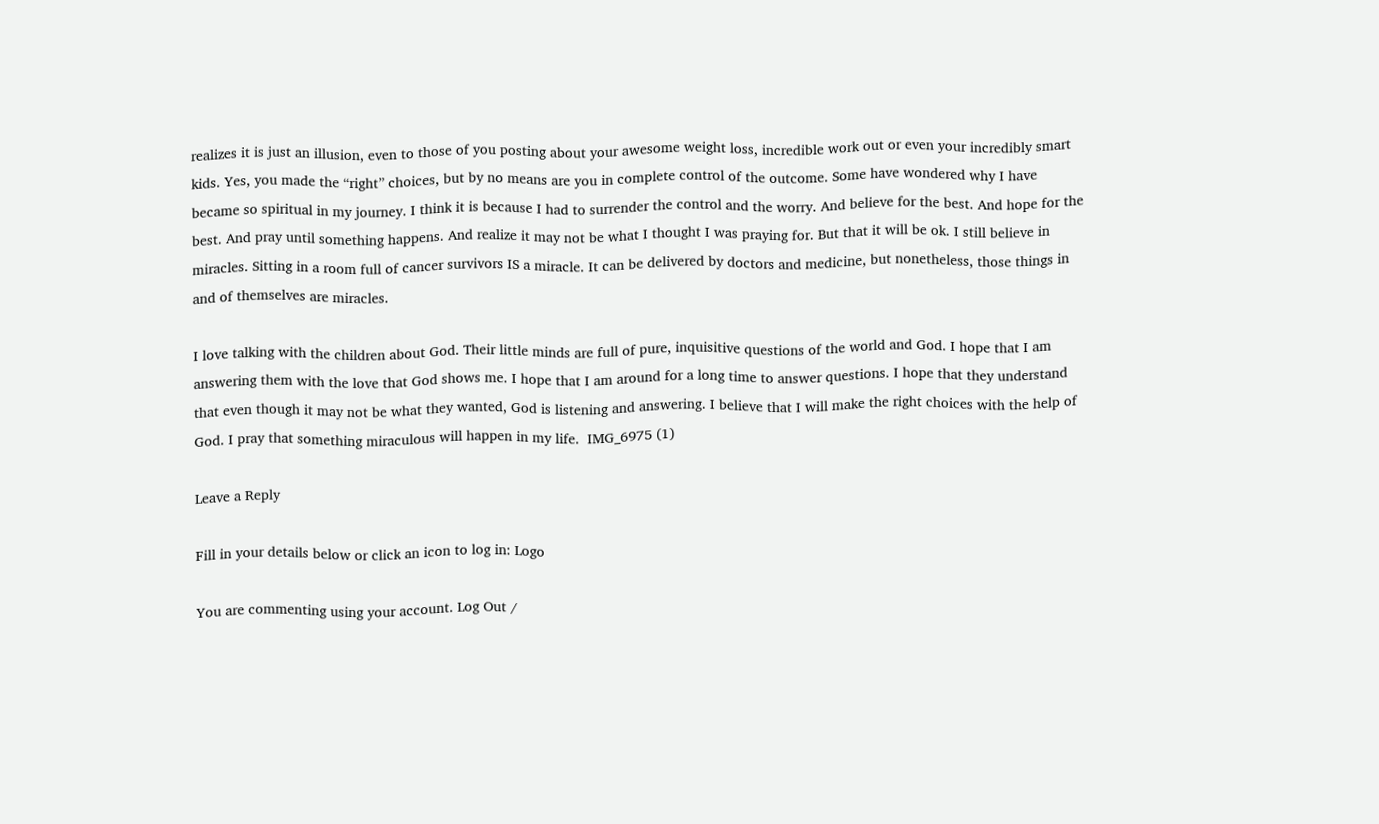realizes it is just an illusion, even to those of you posting about your awesome weight loss, incredible work out or even your incredibly smart kids. Yes, you made the “right” choices, but by no means are you in complete control of the outcome. Some have wondered why I have became so spiritual in my journey. I think it is because I had to surrender the control and the worry. And believe for the best. And hope for the best. And pray until something happens. And realize it may not be what I thought I was praying for. But that it will be ok. I still believe in miracles. Sitting in a room full of cancer survivors IS a miracle. It can be delivered by doctors and medicine, but nonetheless, those things in and of themselves are miracles.

I love talking with the children about God. Their little minds are full of pure, inquisitive questions of the world and God. I hope that I am answering them with the love that God shows me. I hope that I am around for a long time to answer questions. I hope that they understand that even though it may not be what they wanted, God is listening and answering. I believe that I will make the right choices with the help of God. I pray that something miraculous will happen in my life.  IMG_6975 (1)

Leave a Reply

Fill in your details below or click an icon to log in: Logo

You are commenting using your account. Log Out /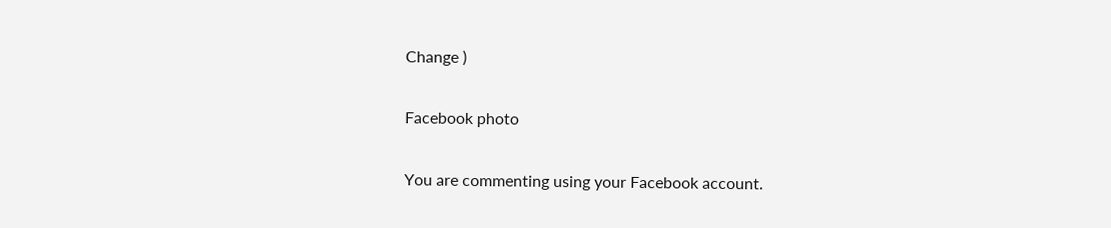Change )

Facebook photo

You are commenting using your Facebook account.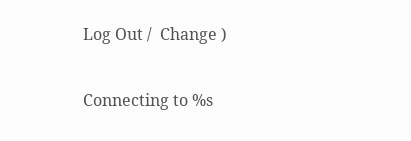Log Out /  Change )

Connecting to %s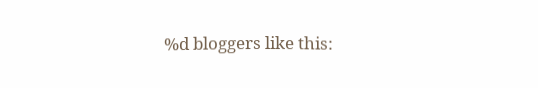%d bloggers like this: